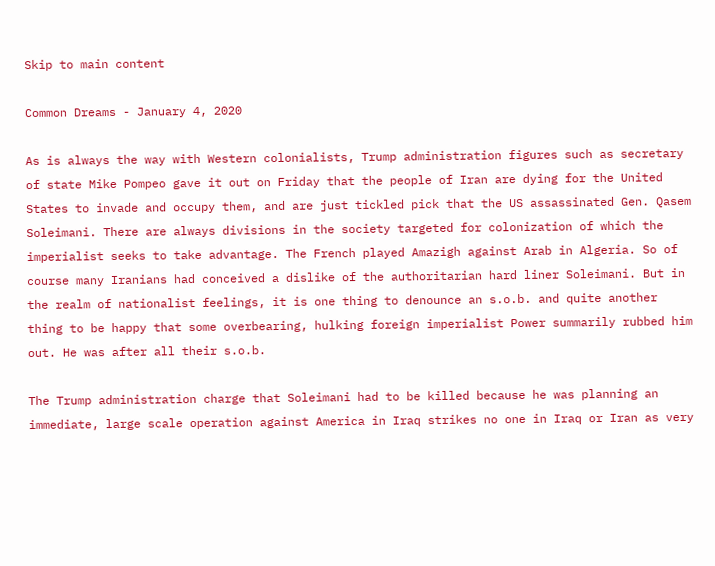Skip to main content

Common Dreams - January 4, 2020

As is always the way with Western colonialists, Trump administration figures such as secretary of state Mike Pompeo gave it out on Friday that the people of Iran are dying for the United States to invade and occupy them, and are just tickled pick that the US assassinated Gen. Qasem Soleimani. There are always divisions in the society targeted for colonization of which the imperialist seeks to take advantage. The French played Amazigh against Arab in Algeria. So of course many Iranians had conceived a dislike of the authoritarian hard liner Soleimani. But in the realm of nationalist feelings, it is one thing to denounce an s.o.b. and quite another thing to be happy that some overbearing, hulking foreign imperialist Power summarily rubbed him out. He was after all their s.o.b.

The Trump administration charge that Soleimani had to be killed because he was planning an immediate, large scale operation against America in Iraq strikes no one in Iraq or Iran as very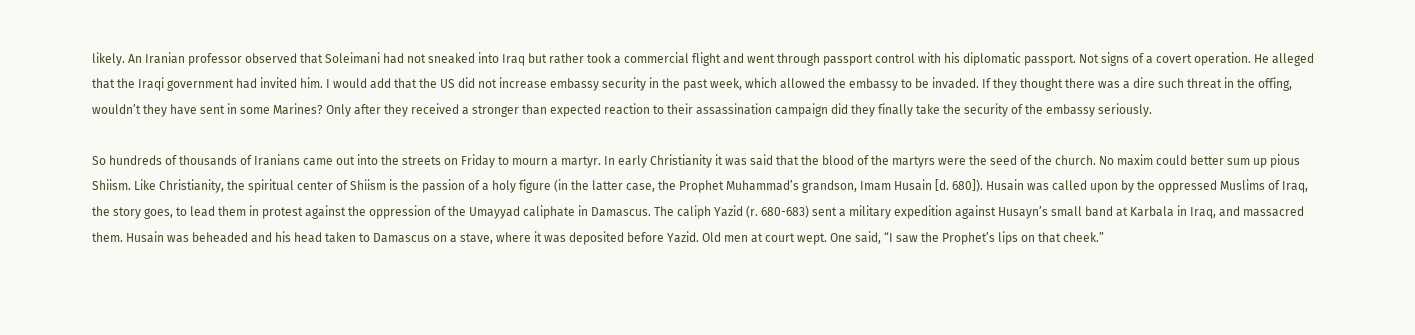likely. An Iranian professor observed that Soleimani had not sneaked into Iraq but rather took a commercial flight and went through passport control with his diplomatic passport. Not signs of a covert operation. He alleged that the Iraqi government had invited him. I would add that the US did not increase embassy security in the past week, which allowed the embassy to be invaded. If they thought there was a dire such threat in the offing, wouldn’t they have sent in some Marines? Only after they received a stronger than expected reaction to their assassination campaign did they finally take the security of the embassy seriously.

So hundreds of thousands of Iranians came out into the streets on Friday to mourn a martyr. In early Christianity it was said that the blood of the martyrs were the seed of the church. No maxim could better sum up pious Shiism. Like Christianity, the spiritual center of Shiism is the passion of a holy figure (in the latter case, the Prophet Muhammad’s grandson, Imam Husain [d. 680]). Husain was called upon by the oppressed Muslims of Iraq, the story goes, to lead them in protest against the oppression of the Umayyad caliphate in Damascus. The caliph Yazid (r. 680-683) sent a military expedition against Husayn’s small band at Karbala in Iraq, and massacred them. Husain was beheaded and his head taken to Damascus on a stave, where it was deposited before Yazid. Old men at court wept. One said, “I saw the Prophet’s lips on that cheek.”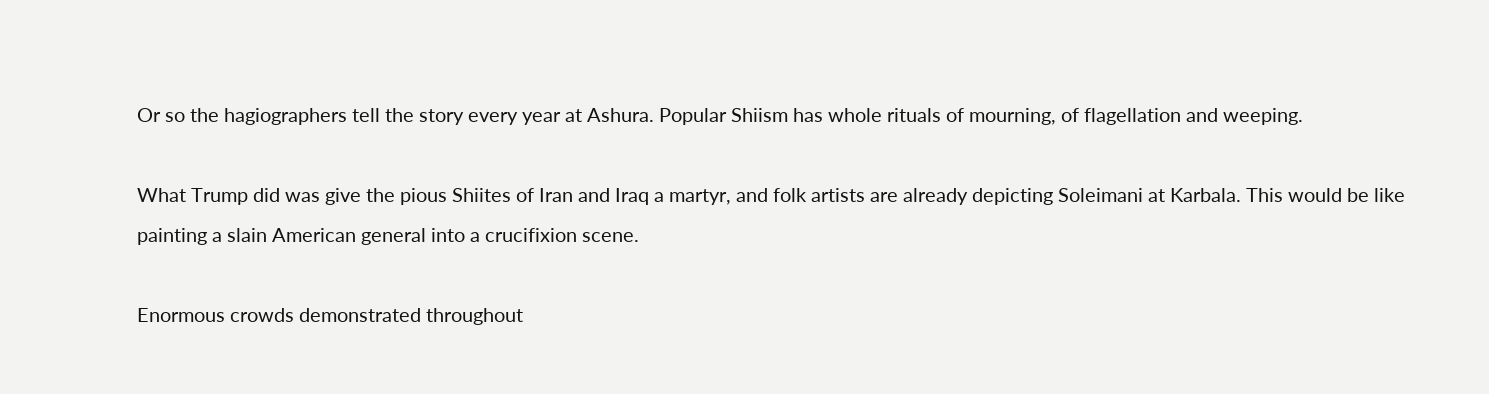Or so the hagiographers tell the story every year at Ashura. Popular Shiism has whole rituals of mourning, of flagellation and weeping.

What Trump did was give the pious Shiites of Iran and Iraq a martyr, and folk artists are already depicting Soleimani at Karbala. This would be like painting a slain American general into a crucifixion scene.

Enormous crowds demonstrated throughout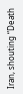Iran, shouting “Death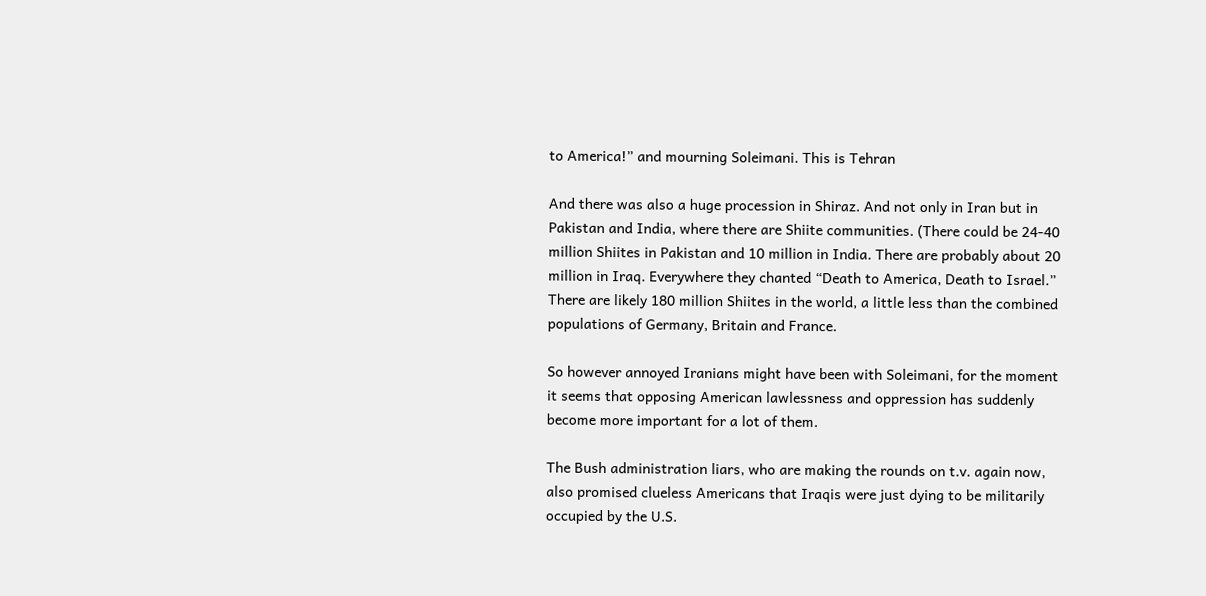to America!” and mourning Soleimani. This is Tehran

And there was also a huge procession in Shiraz. And not only in Iran but in Pakistan and India, where there are Shiite communities. (There could be 24-40 million Shiites in Pakistan and 10 million in India. There are probably about 20 million in Iraq. Everywhere they chanted “Death to America, Death to Israel.” There are likely 180 million Shiites in the world, a little less than the combined populations of Germany, Britain and France.

So however annoyed Iranians might have been with Soleimani, for the moment it seems that opposing American lawlessness and oppression has suddenly become more important for a lot of them.

The Bush administration liars, who are making the rounds on t.v. again now, also promised clueless Americans that Iraqis were just dying to be militarily occupied by the U.S.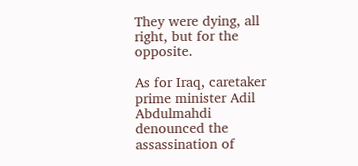They were dying, all right, but for the opposite.

As for Iraq, caretaker prime minister Adil Abdulmahdi denounced the assassination of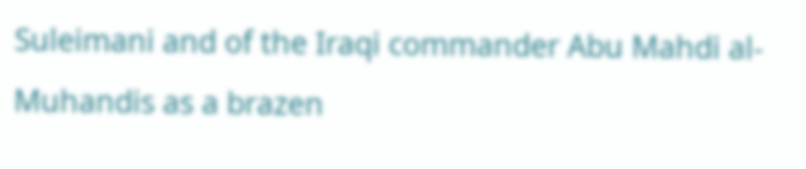Suleimani and of the Iraqi commander Abu Mahdi al-Muhandis as a brazen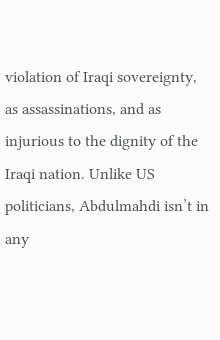violation of Iraqi sovereignty, as assassinations, and as injurious to the dignity of the Iraqi nation. Unlike US politicians, Abdulmahdi isn’t in any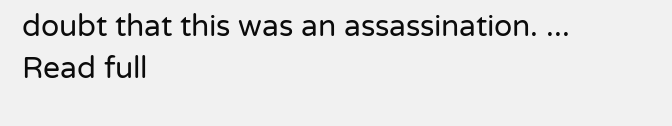doubt that this was an assassination. ...
Read full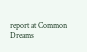report at Common Dreams